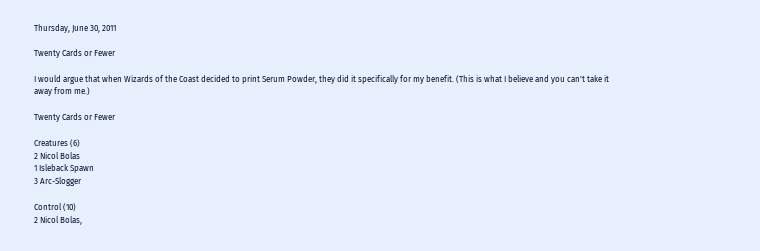Thursday, June 30, 2011

Twenty Cards or Fewer

I would argue that when Wizards of the Coast decided to print Serum Powder, they did it specifically for my benefit. (This is what I believe and you can't take it away from me.)

Twenty Cards or Fewer

Creatures (6)
2 Nicol Bolas
1 Isleback Spawn
3 Arc-Slogger

Control (10)
2 Nicol Bolas,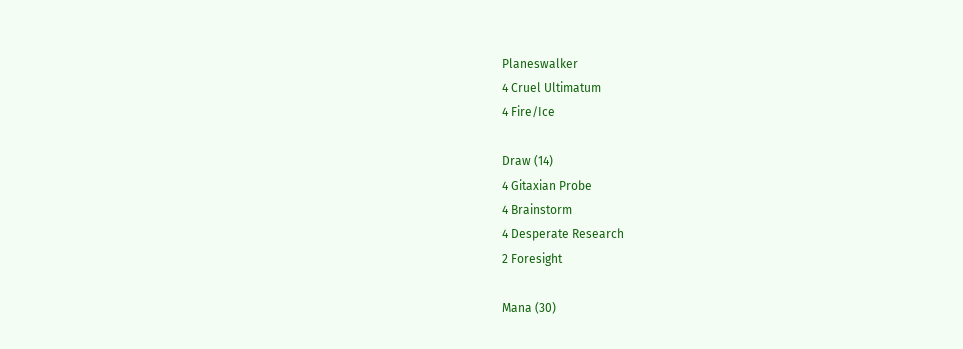Planeswalker
4 Cruel Ultimatum
4 Fire/Ice

Draw (14)
4 Gitaxian Probe
4 Brainstorm
4 Desperate Research
2 Foresight

Mana (30)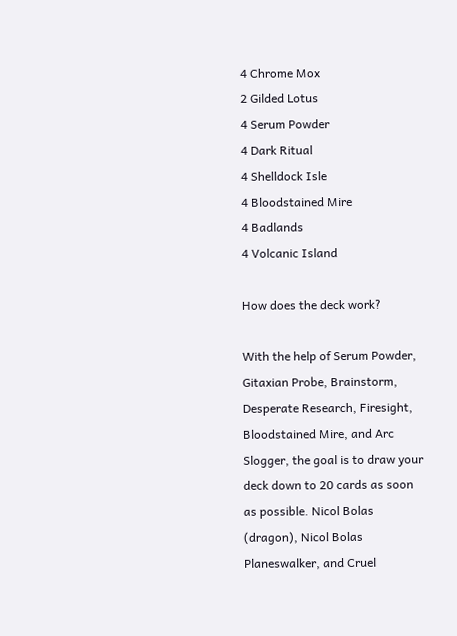4 Chrome Mox
2 Gilded Lotus
4 Serum Powder
4 Dark Ritual
4 Shelldock Isle
4 Bloodstained Mire
4 Badlands
4 Volcanic Island

How does the deck work?

With the help of Serum Powder, Gitaxian Probe, Brainstorm, Desperate Research, Firesight, Bloodstained Mire, and Arc Slogger, the goal is to draw your deck down to 20 cards as soon as possible. Nicol Bolas (dragon), Nicol Bolas Planeswalker, and Cruel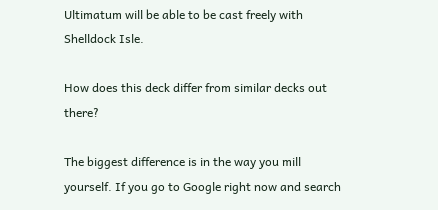Ultimatum will be able to be cast freely with Shelldock Isle.

How does this deck differ from similar decks out there?

The biggest difference is in the way you mill yourself. If you go to Google right now and search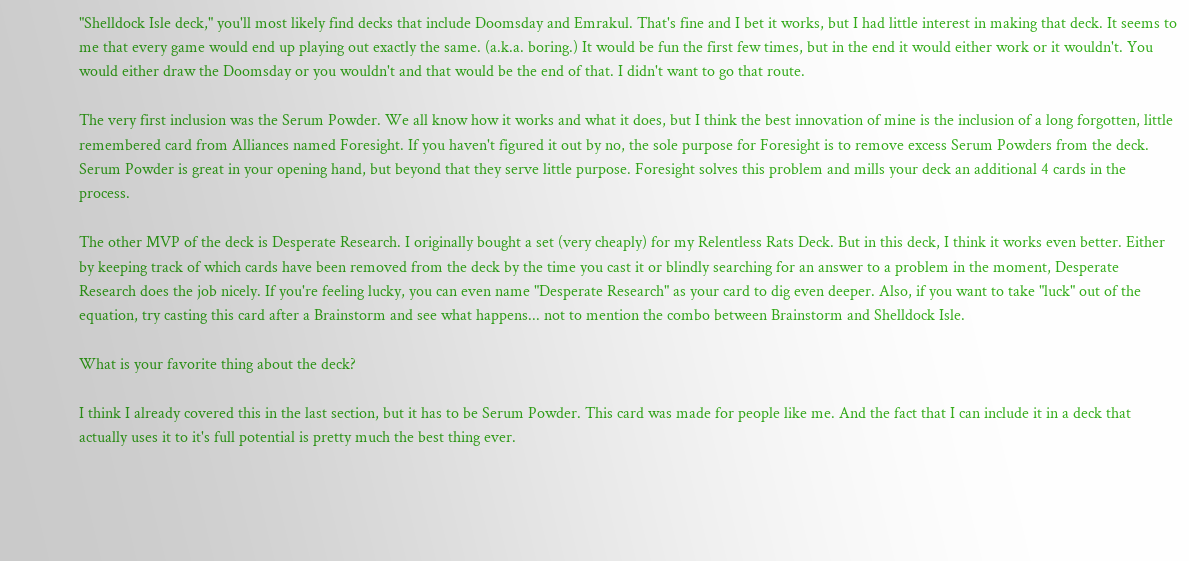"Shelldock Isle deck," you'll most likely find decks that include Doomsday and Emrakul. That's fine and I bet it works, but I had little interest in making that deck. It seems to me that every game would end up playing out exactly the same. (a.k.a. boring.) It would be fun the first few times, but in the end it would either work or it wouldn't. You would either draw the Doomsday or you wouldn't and that would be the end of that. I didn't want to go that route.

The very first inclusion was the Serum Powder. We all know how it works and what it does, but I think the best innovation of mine is the inclusion of a long forgotten, little remembered card from Alliances named Foresight. If you haven't figured it out by no, the sole purpose for Foresight is to remove excess Serum Powders from the deck. Serum Powder is great in your opening hand, but beyond that they serve little purpose. Foresight solves this problem and mills your deck an additional 4 cards in the process.

The other MVP of the deck is Desperate Research. I originally bought a set (very cheaply) for my Relentless Rats Deck. But in this deck, I think it works even better. Either by keeping track of which cards have been removed from the deck by the time you cast it or blindly searching for an answer to a problem in the moment, Desperate Research does the job nicely. If you're feeling lucky, you can even name "Desperate Research" as your card to dig even deeper. Also, if you want to take "luck" out of the equation, try casting this card after a Brainstorm and see what happens... not to mention the combo between Brainstorm and Shelldock Isle.

What is your favorite thing about the deck?

I think I already covered this in the last section, but it has to be Serum Powder. This card was made for people like me. And the fact that I can include it in a deck that actually uses it to it's full potential is pretty much the best thing ever.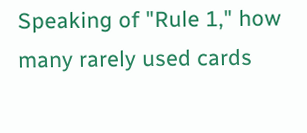Speaking of "Rule 1," how many rarely used cards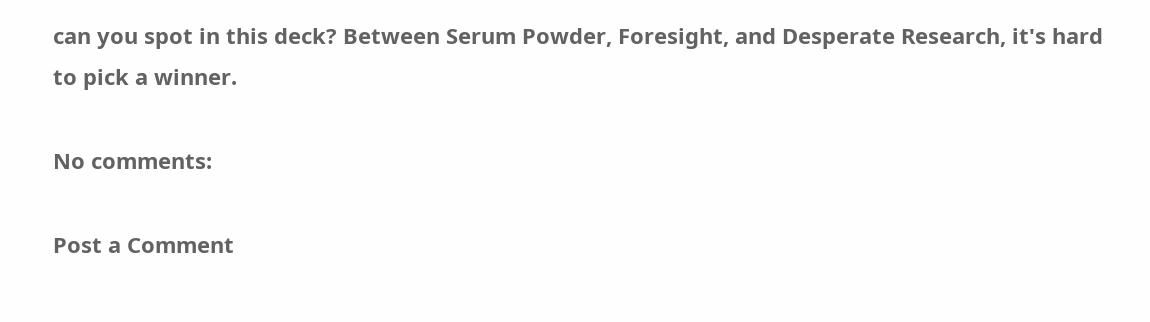can you spot in this deck? Between Serum Powder, Foresight, and Desperate Research, it's hard to pick a winner.

No comments:

Post a Comment